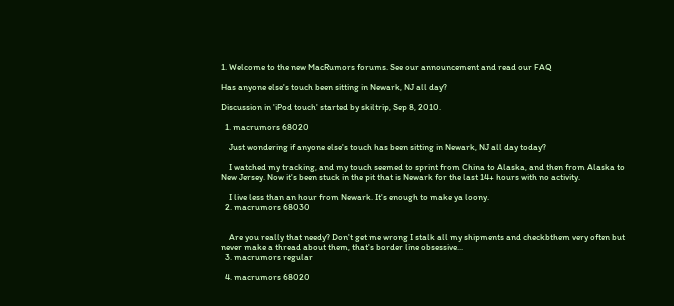1. Welcome to the new MacRumors forums. See our announcement and read our FAQ

Has anyone else's touch been sitting in Newark, NJ all day?

Discussion in 'iPod touch' started by skiltrip, Sep 8, 2010.

  1. macrumors 68020

    Just wondering if anyone else's touch has been sitting in Newark, NJ all day today?

    I watched my tracking, and my touch seemed to sprint from China to Alaska, and then from Alaska to New Jersey. Now it's been stuck in the pit that is Newark for the last 14+ hours with no activity.

    I live less than an hour from Newark. It's enough to make ya loony.
  2. macrumors 68030


    Are you really that needy? Don't get me wrong I stalk all my shipments and checkbthem very often but never make a thread about them, that's border line obsessive...
  3. macrumors regular

  4. macrumors 68020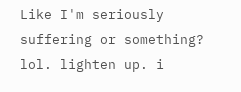Like I'm seriously suffering or something? lol. lighten up. i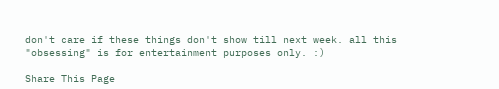don't care if these things don't show till next week. all this "obsessing" is for entertainment purposes only. :)

Share This Page